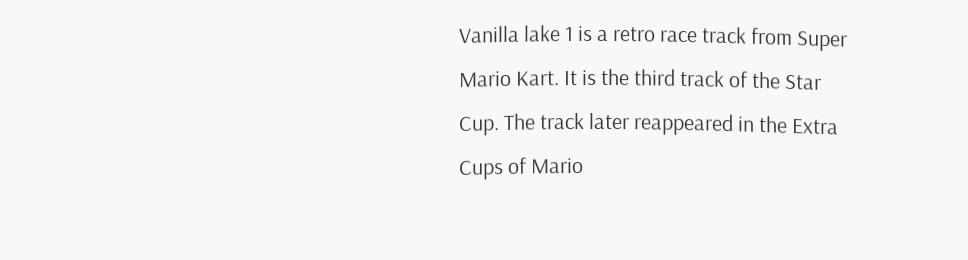Vanilla lake 1 is a retro race track from Super Mario Kart. It is the third track of the Star Cup. The track later reappeared in the Extra Cups of Mario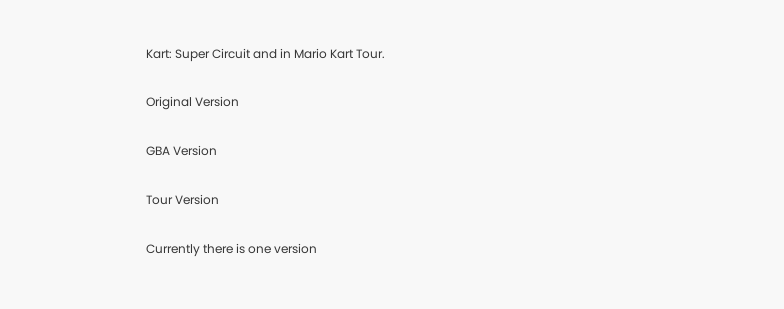Kart: Super Circuit and in Mario Kart Tour.

Original Version

GBA Version

Tour Version

Currently there is one version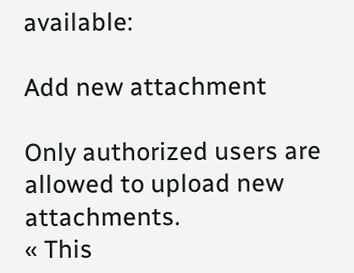available:

Add new attachment

Only authorized users are allowed to upload new attachments.
« This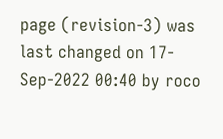page (revision-3) was last changed on 17-Sep-2022 00:40 by roco